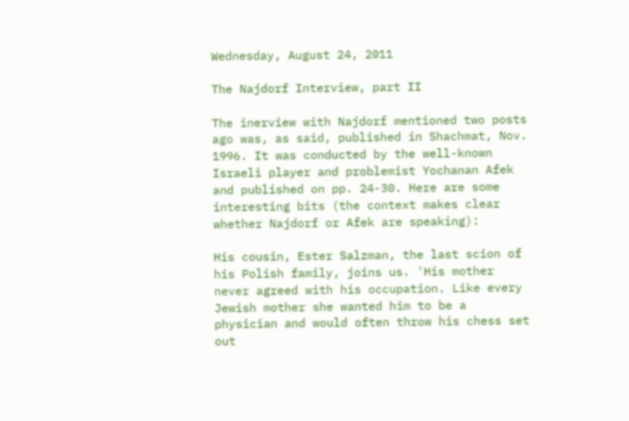Wednesday, August 24, 2011

The Najdorf Interview, part II

The inerview with Najdorf mentioned two posts ago was, as said, published in Shachmat, Nov. 1996. It was conducted by the well-known Israeli player and problemist Yochanan Afek  and published on pp. 24-30. Here are some interesting bits (the context makes clear whether Najdorf or Afek are speaking):

His cousin, Ester Salzman, the last scion of his Polish family, joins us. 'His mother never agreed with his occupation. Like every Jewish mother she wanted him to be a physician and would often throw his chess set out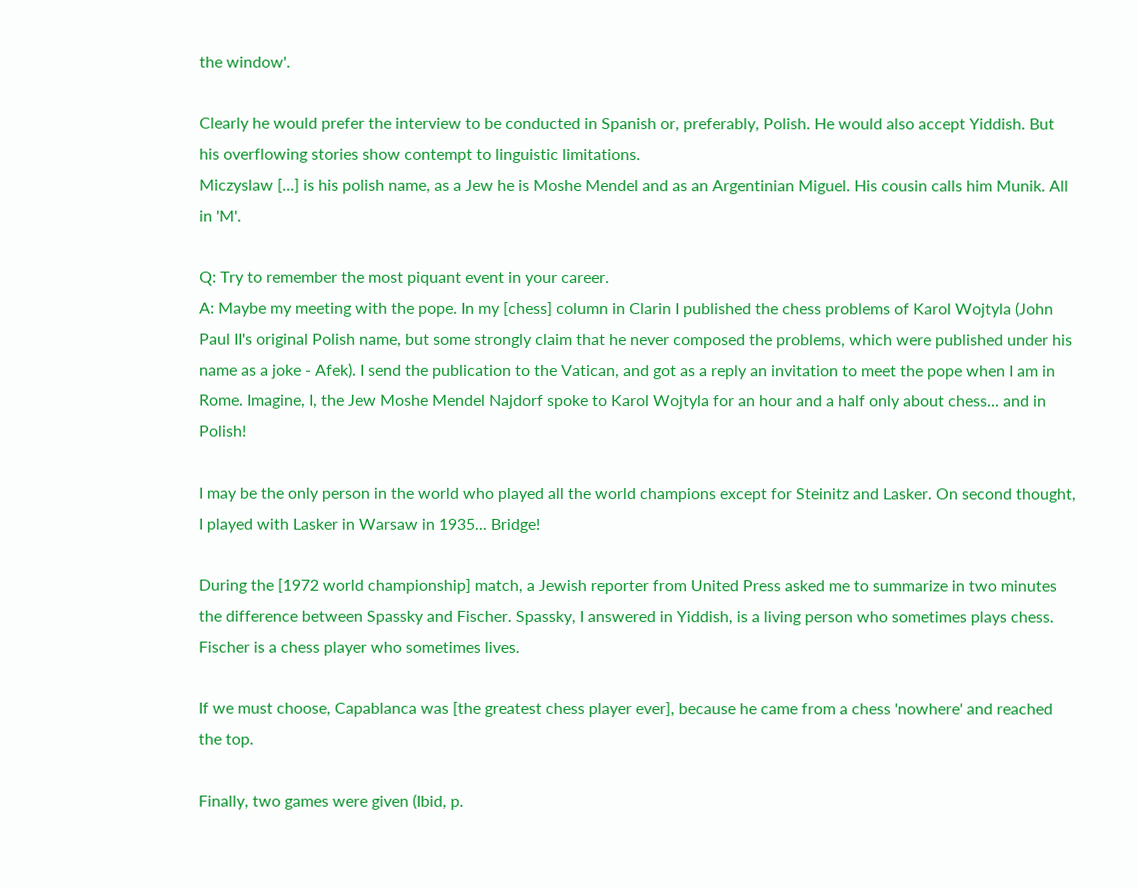the window'.

Clearly he would prefer the interview to be conducted in Spanish or, preferably, Polish. He would also accept Yiddish. But his overflowing stories show contempt to linguistic limitations.
Miczyslaw [...] is his polish name, as a Jew he is Moshe Mendel and as an Argentinian Miguel. His cousin calls him Munik. All in 'M'.

Q: Try to remember the most piquant event in your career.
A: Maybe my meeting with the pope. In my [chess] column in Clarin I published the chess problems of Karol Wojtyla (John Paul II's original Polish name, but some strongly claim that he never composed the problems, which were published under his name as a joke - Afek). I send the publication to the Vatican, and got as a reply an invitation to meet the pope when I am in Rome. Imagine, I, the Jew Moshe Mendel Najdorf spoke to Karol Wojtyla for an hour and a half only about chess... and in Polish!

I may be the only person in the world who played all the world champions except for Steinitz and Lasker. On second thought, I played with Lasker in Warsaw in 1935... Bridge!

During the [1972 world championship] match, a Jewish reporter from United Press asked me to summarize in two minutes the difference between Spassky and Fischer. Spassky, I answered in Yiddish, is a living person who sometimes plays chess. Fischer is a chess player who sometimes lives.

If we must choose, Capablanca was [the greatest chess player ever], because he came from a chess 'nowhere' and reached the top.

Finally, two games were given (Ibid, p.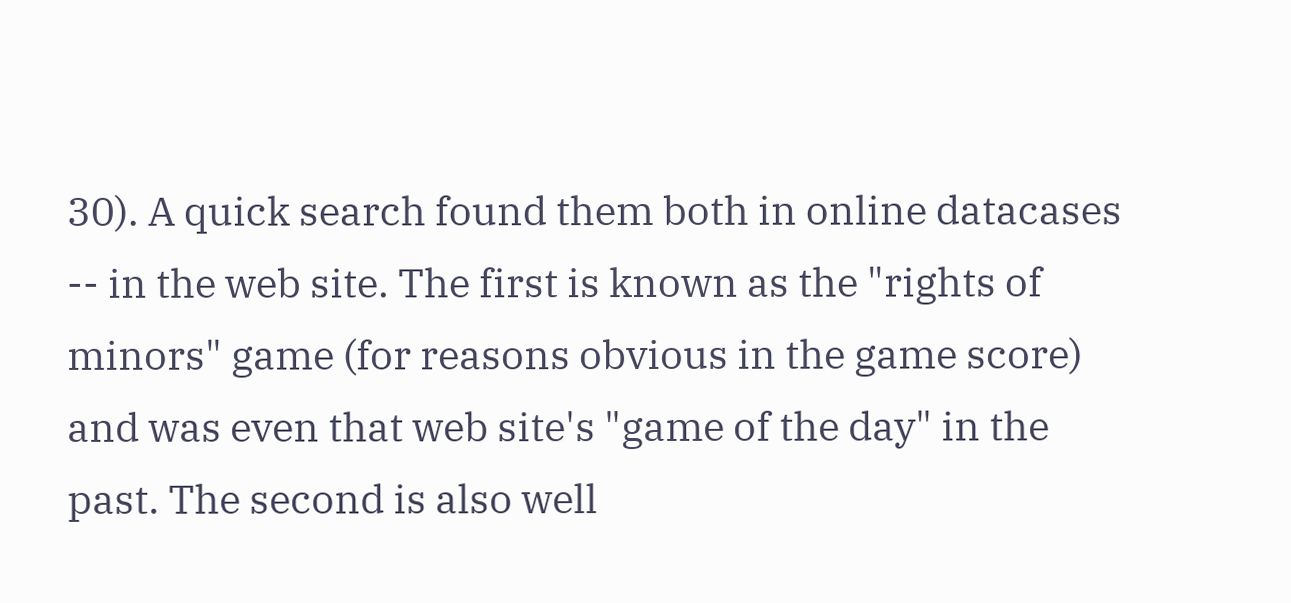30). A quick search found them both in online datacases -- in the web site. The first is known as the "rights of minors" game (for reasons obvious in the game score) and was even that web site's "game of the day" in the past. The second is also well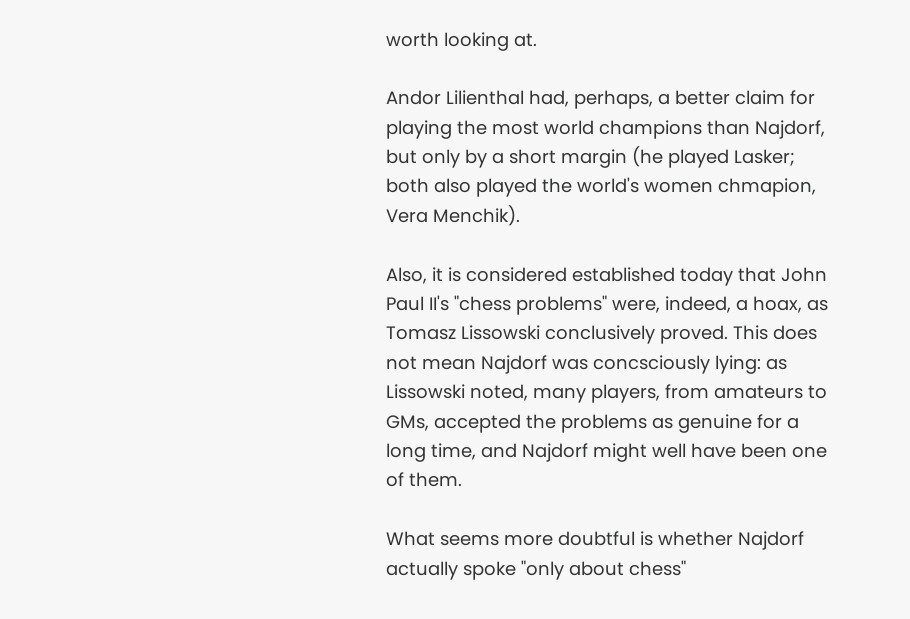worth looking at.

Andor Lilienthal had, perhaps, a better claim for playing the most world champions than Najdorf, but only by a short margin (he played Lasker; both also played the world's women chmapion, Vera Menchik).

Also, it is considered established today that John Paul II's "chess problems" were, indeed, a hoax, as Tomasz Lissowski conclusively proved. This does not mean Najdorf was concsciously lying: as Lissowski noted, many players, from amateurs to GMs, accepted the problems as genuine for a long time, and Najdorf might well have been one of them.

What seems more doubtful is whether Najdorf actually spoke "only about chess"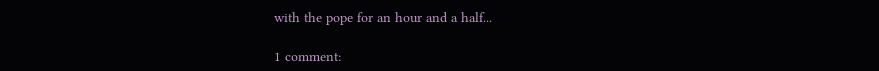with the pope for an hour and a half...

1 comment: